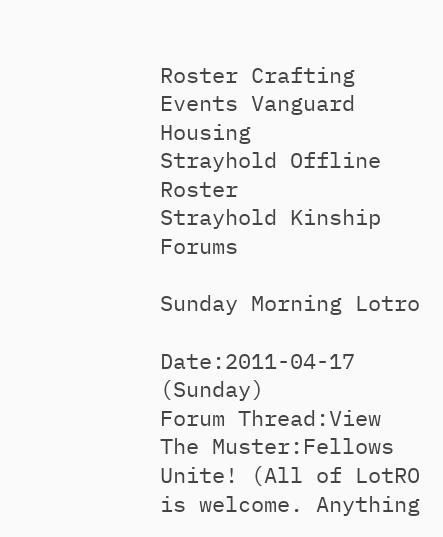Roster Crafting Events Vanguard Housing
Strayhold Offline Roster
Strayhold Kinship Forums

Sunday Morning Lotro

Date:2011-04-17 (Sunday)
Forum Thread:View
The Muster:Fellows Unite! (All of LotRO is welcome. Anything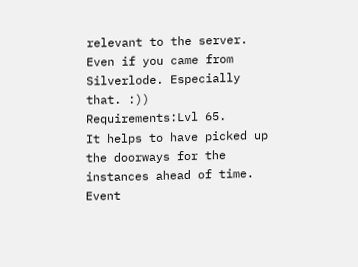relevant to the server. Even if you came from Silverlode. Especially that. :))
Requirements:Lvl 65.
It helps to have picked up the doorways for the instances ahead of time.
Event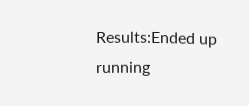Results:Ended up running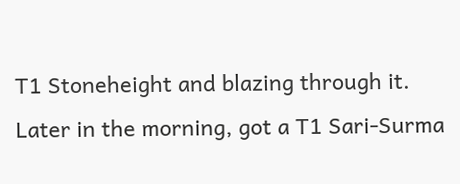T1 Stoneheight and blazing through it. Later in the morning, got a T1 Sari-Surma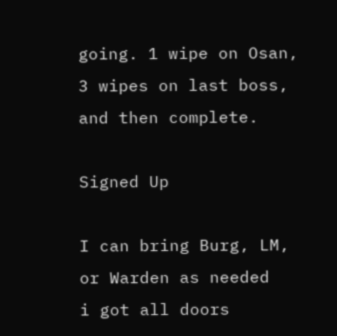going. 1 wipe on Osan, 3 wipes on last boss, and then complete.

Signed Up

I can bring Burg, LM, or Warden as needed
i got all doors